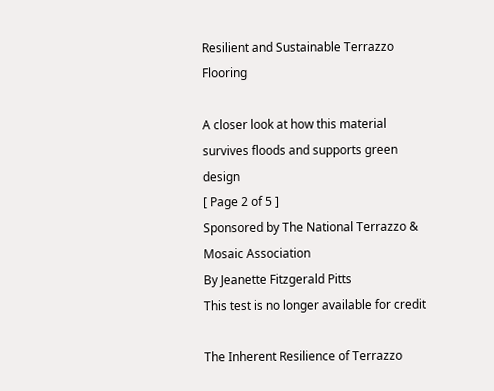Resilient and Sustainable Terrazzo Flooring

A closer look at how this material survives floods and supports green design
[ Page 2 of 5 ]
Sponsored by The National Terrazzo & Mosaic Association
By Jeanette Fitzgerald Pitts
This test is no longer available for credit

The Inherent Resilience of Terrazzo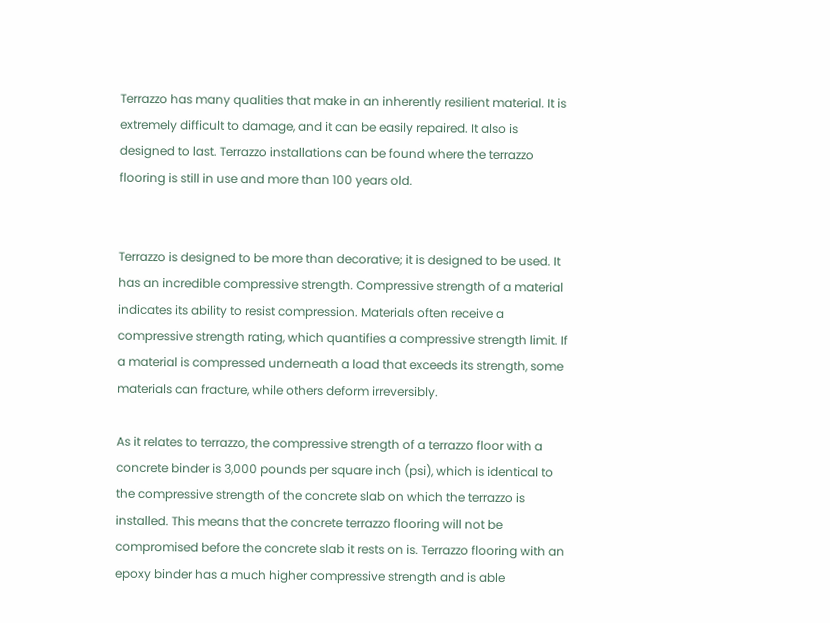Terrazzo has many qualities that make in an inherently resilient material. It is extremely difficult to damage, and it can be easily repaired. It also is designed to last. Terrazzo installations can be found where the terrazzo flooring is still in use and more than 100 years old.


Terrazzo is designed to be more than decorative; it is designed to be used. It has an incredible compressive strength. Compressive strength of a material indicates its ability to resist compression. Materials often receive a compressive strength rating, which quantifies a compressive strength limit. If a material is compressed underneath a load that exceeds its strength, some materials can fracture, while others deform irreversibly.

As it relates to terrazzo, the compressive strength of a terrazzo floor with a concrete binder is 3,000 pounds per square inch (psi), which is identical to the compressive strength of the concrete slab on which the terrazzo is installed. This means that the concrete terrazzo flooring will not be compromised before the concrete slab it rests on is. Terrazzo flooring with an epoxy binder has a much higher compressive strength and is able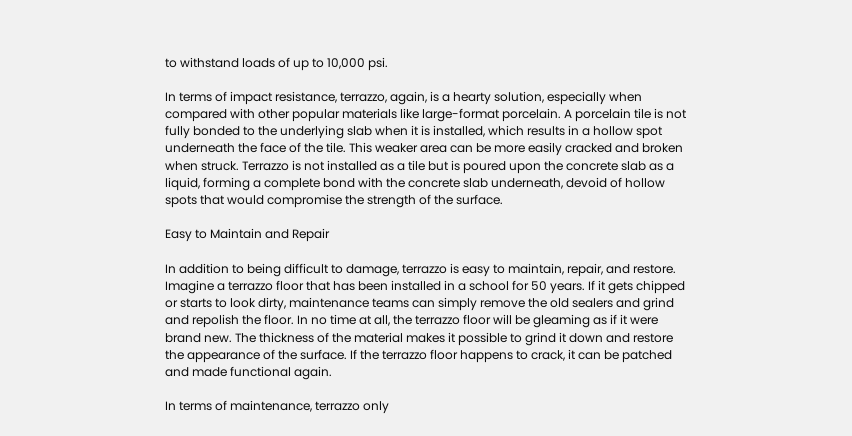to withstand loads of up to 10,000 psi.

In terms of impact resistance, terrazzo, again, is a hearty solution, especially when compared with other popular materials like large-format porcelain. A porcelain tile is not fully bonded to the underlying slab when it is installed, which results in a hollow spot underneath the face of the tile. This weaker area can be more easily cracked and broken when struck. Terrazzo is not installed as a tile but is poured upon the concrete slab as a liquid, forming a complete bond with the concrete slab underneath, devoid of hollow spots that would compromise the strength of the surface.

Easy to Maintain and Repair

In addition to being difficult to damage, terrazzo is easy to maintain, repair, and restore. Imagine a terrazzo floor that has been installed in a school for 50 years. If it gets chipped or starts to look dirty, maintenance teams can simply remove the old sealers and grind and repolish the floor. In no time at all, the terrazzo floor will be gleaming as if it were brand new. The thickness of the material makes it possible to grind it down and restore the appearance of the surface. If the terrazzo floor happens to crack, it can be patched and made functional again.

In terms of maintenance, terrazzo only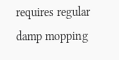requires regular damp mopping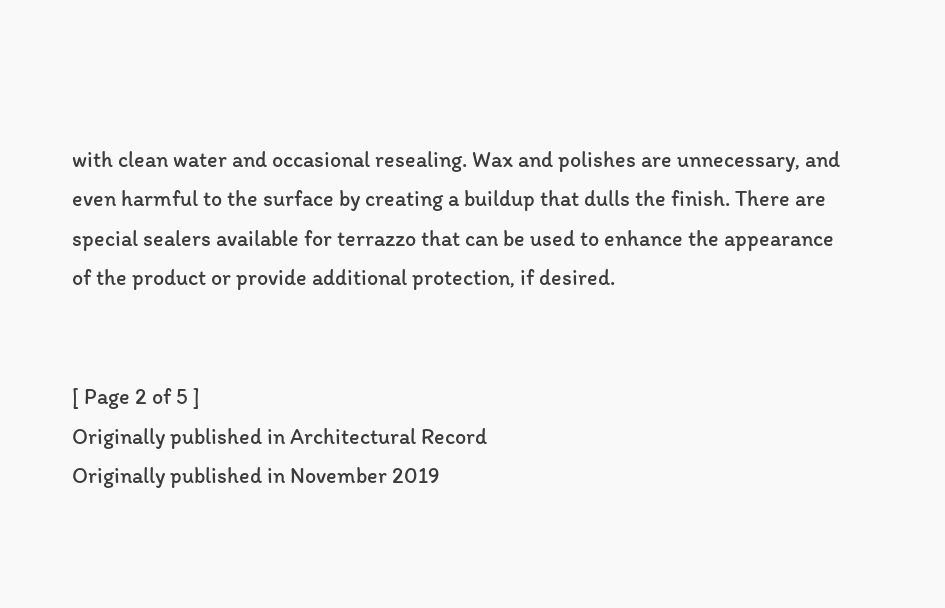with clean water and occasional resealing. Wax and polishes are unnecessary, and even harmful to the surface by creating a buildup that dulls the finish. There are special sealers available for terrazzo that can be used to enhance the appearance of the product or provide additional protection, if desired.


[ Page 2 of 5 ]
Originally published in Architectural Record
Originally published in November 2019